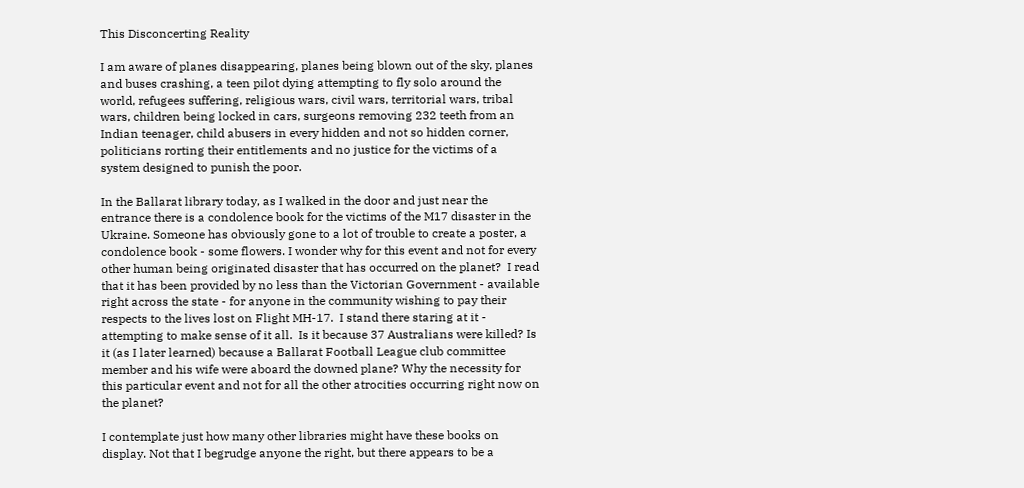This Disconcerting Reality

I am aware of planes disappearing, planes being blown out of the sky, planes and buses crashing, a teen pilot dying attempting to fly solo around the world, refugees suffering, religious wars, civil wars, territorial wars, tribal wars, children being locked in cars, surgeons removing 232 teeth from an Indian teenager, child abusers in every hidden and not so hidden corner, politicians rorting their entitlements and no justice for the victims of a system designed to punish the poor.

In the Ballarat library today, as I walked in the door and just near the entrance there is a condolence book for the victims of the M17 disaster in the Ukraine. Someone has obviously gone to a lot of trouble to create a poster, a condolence book - some flowers. I wonder why for this event and not for every other human being originated disaster that has occurred on the planet?  I read that it has been provided by no less than the Victorian Government - available right across the state - for anyone in the community wishing to pay their respects to the lives lost on Flight MH-17.  I stand there staring at it - attempting to make sense of it all.  Is it because 37 Australians were killed? Is it (as I later learned) because a Ballarat Football League club committee member and his wife were aboard the downed plane? Why the necessity for this particular event and not for all the other atrocities occurring right now on the planet?

I contemplate just how many other libraries might have these books on display. Not that I begrudge anyone the right, but there appears to be a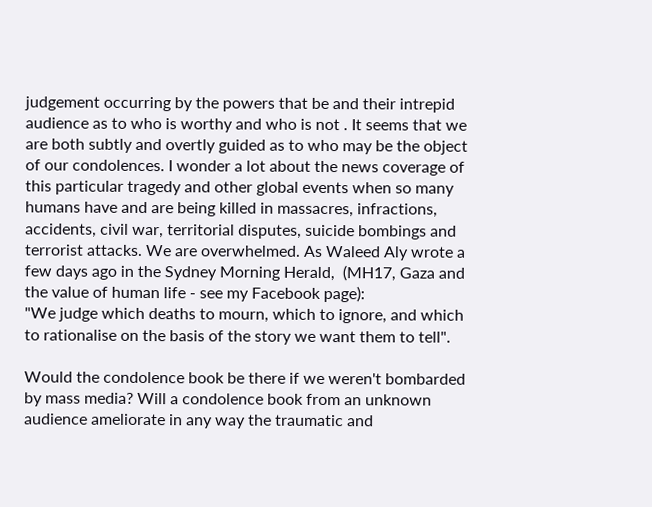judgement occurring by the powers that be and their intrepid audience as to who is worthy and who is not . It seems that we are both subtly and overtly guided as to who may be the object of our condolences. I wonder a lot about the news coverage of this particular tragedy and other global events when so many humans have and are being killed in massacres, infractions, accidents, civil war, territorial disputes, suicide bombings and terrorist attacks. We are overwhelmed. As Waleed Aly wrote a few days ago in the Sydney Morning Herald,  (MH17, Gaza and the value of human life - see my Facebook page):
"We judge which deaths to mourn, which to ignore, and which to rationalise on the basis of the story we want them to tell".

Would the condolence book be there if we weren't bombarded by mass media? Will a condolence book from an unknown audience ameliorate in any way the traumatic and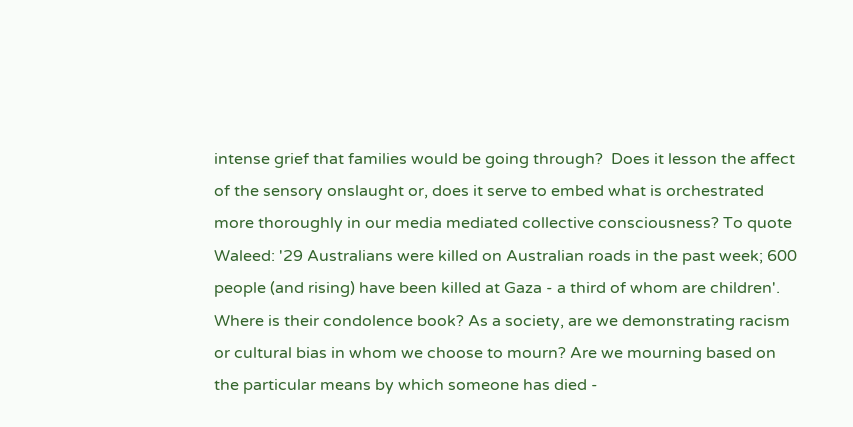intense grief that families would be going through?  Does it lesson the affect of the sensory onslaught or, does it serve to embed what is orchestrated more thoroughly in our media mediated collective consciousness? To quote Waleed: '29 Australians were killed on Australian roads in the past week; 600 people (and rising) have been killed at Gaza - a third of whom are children'.  Where is their condolence book? As a society, are we demonstrating racism or cultural bias in whom we choose to mourn? Are we mourning based on the particular means by which someone has died -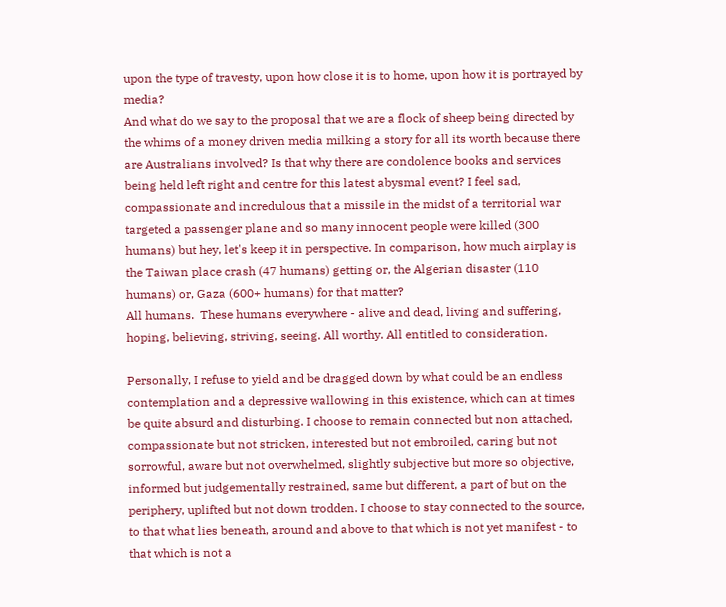upon the type of travesty, upon how close it is to home, upon how it is portrayed by media?
And what do we say to the proposal that we are a flock of sheep being directed by the whims of a money driven media milking a story for all its worth because there are Australians involved? Is that why there are condolence books and services being held left right and centre for this latest abysmal event? I feel sad, compassionate and incredulous that a missile in the midst of a territorial war targeted a passenger plane and so many innocent people were killed (300 humans) but hey, let's keep it in perspective. In comparison, how much airplay is the Taiwan place crash (47 humans) getting or, the Algerian disaster (110 humans) or, Gaza (600+ humans) for that matter?
All humans.  These humans everywhere - alive and dead, living and suffering, hoping, believing, striving, seeing. All worthy. All entitled to consideration.

Personally, I refuse to yield and be dragged down by what could be an endless contemplation and a depressive wallowing in this existence, which can at times be quite absurd and disturbing. I choose to remain connected but non attached, compassionate but not stricken, interested but not embroiled, caring but not sorrowful, aware but not overwhelmed, slightly subjective but more so objective, informed but judgementally restrained, same but different, a part of but on the periphery, uplifted but not down trodden. I choose to stay connected to the source, to that what lies beneath, around and above to that which is not yet manifest - to that which is not a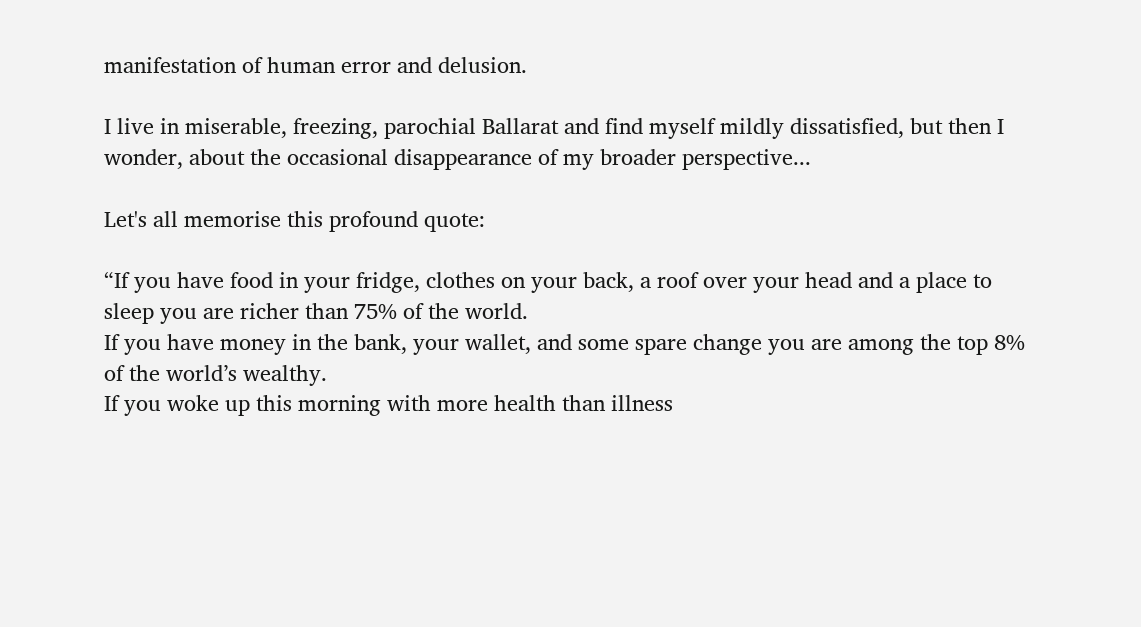manifestation of human error and delusion.

I live in miserable, freezing, parochial Ballarat and find myself mildly dissatisfied, but then I wonder, about the occasional disappearance of my broader perspective...

Let's all memorise this profound quote:

“If you have food in your fridge, clothes on your back, a roof over your head and a place to sleep you are richer than 75% of the world.
If you have money in the bank, your wallet, and some spare change you are among the top 8% of the world’s wealthy.
If you woke up this morning with more health than illness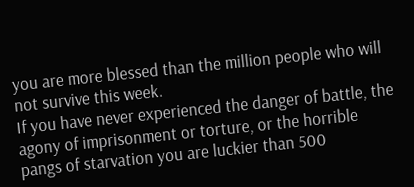you are more blessed than the million people who will not survive this week.
If you have never experienced the danger of battle, the agony of imprisonment or torture, or the horrible pangs of starvation you are luckier than 500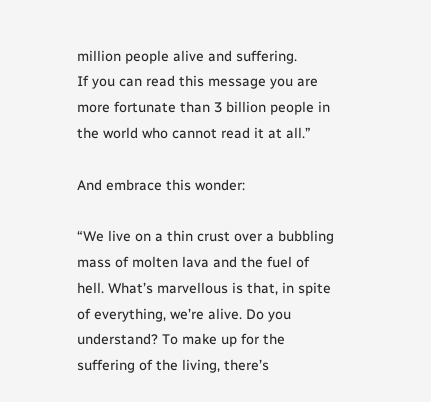million people alive and suffering.
If you can read this message you are more fortunate than 3 billion people in the world who cannot read it at all.”

And embrace this wonder:

“We live on a thin crust over a bubbling mass of molten lava and the fuel of hell. What’s marvellous is that, in spite of everything, we’re alive. Do you understand? To make up for the suffering of the living, there’s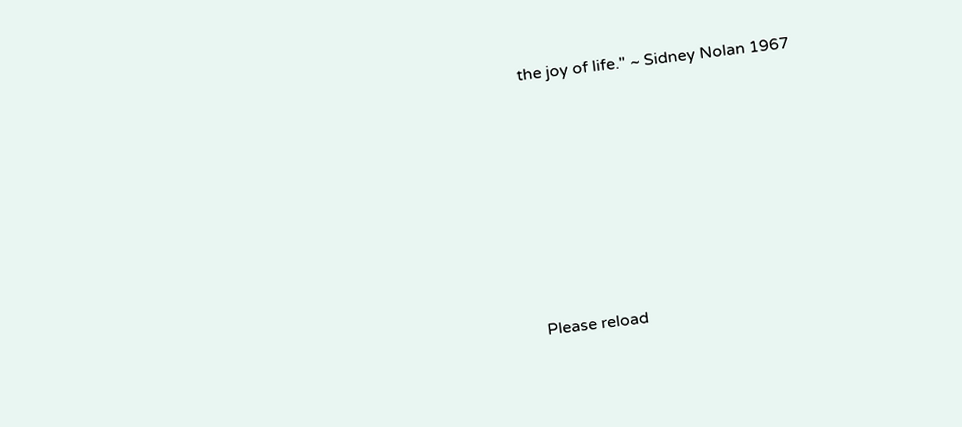the joy of life." ~ Sidney Nolan 1967







Please reload